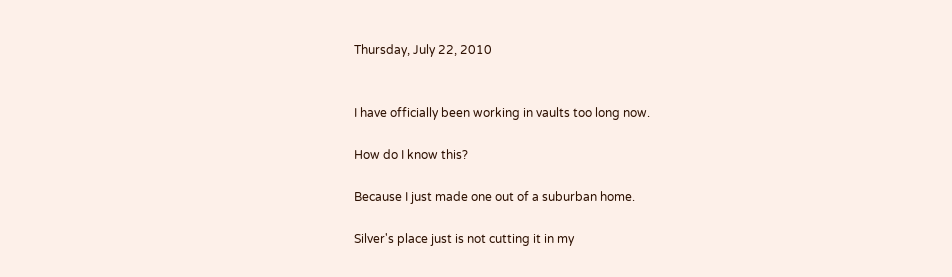Thursday, July 22, 2010


I have officially been working in vaults too long now.

How do I know this?

Because I just made one out of a suburban home.

Silver's place just is not cutting it in my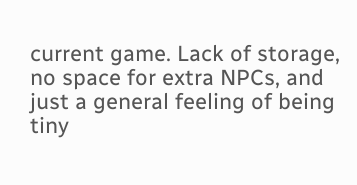current game. Lack of storage, no space for extra NPCs, and just a general feeling of being tiny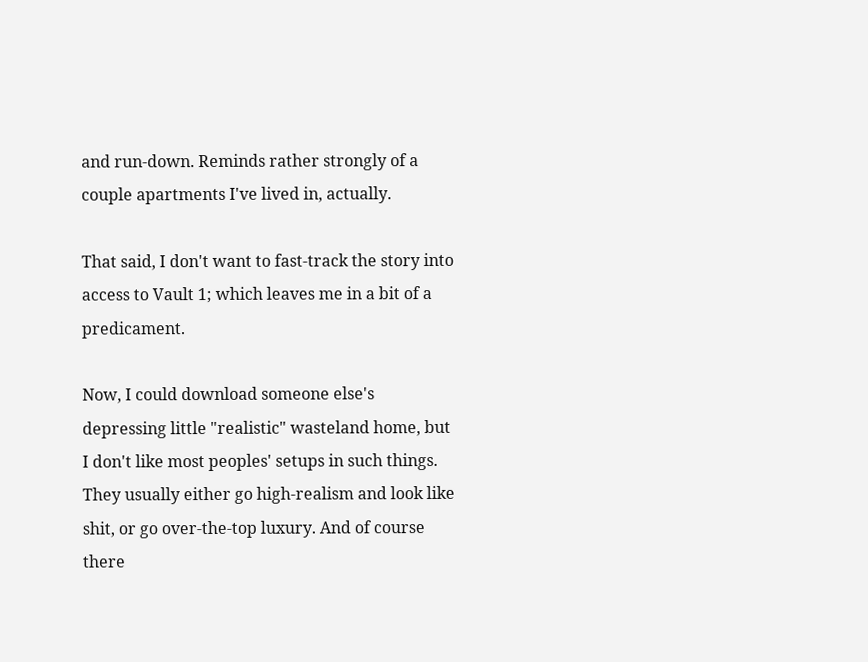and run-down. Reminds rather strongly of a couple apartments I've lived in, actually.

That said, I don't want to fast-track the story into access to Vault 1; which leaves me in a bit of a predicament.

Now, I could download someone else's depressing little "realistic" wasteland home, but I don't like most peoples' setups in such things. They usually either go high-realism and look like shit, or go over-the-top luxury. And of course there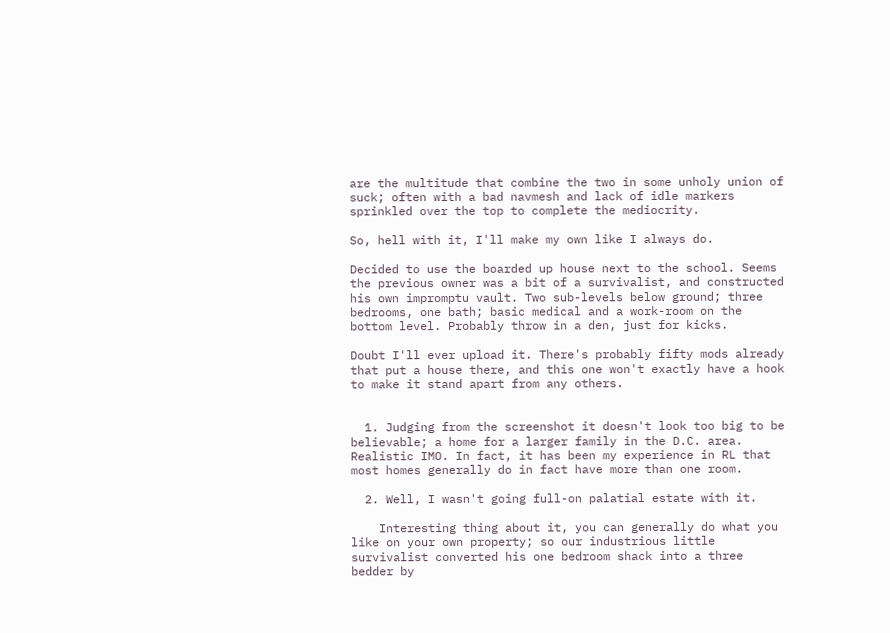are the multitude that combine the two in some unholy union of suck; often with a bad navmesh and lack of idle markers sprinkled over the top to complete the mediocrity.

So, hell with it, I'll make my own like I always do.

Decided to use the boarded up house next to the school. Seems the previous owner was a bit of a survivalist, and constructed his own impromptu vault. Two sub-levels below ground; three bedrooms, one bath; basic medical and a work-room on the bottom level. Probably throw in a den, just for kicks.

Doubt I'll ever upload it. There's probably fifty mods already that put a house there, and this one won't exactly have a hook to make it stand apart from any others.


  1. Judging from the screenshot it doesn't look too big to be believable; a home for a larger family in the D.C. area. Realistic IMO. In fact, it has been my experience in RL that most homes generally do in fact have more than one room.

  2. Well, I wasn't going full-on palatial estate with it.

    Interesting thing about it, you can generally do what you like on your own property; so our industrious little survivalist converted his one bedroom shack into a three bedder by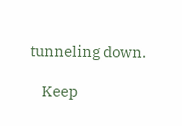tunneling down.

    Keep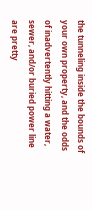the tunneling inside the bounds of your own property, and the odds of inadvertently hitting a water, sewer, and/or buried power line are pretty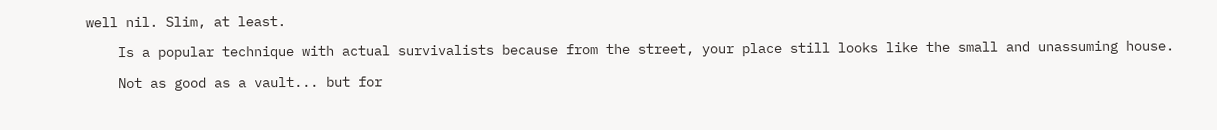well nil. Slim, at least.

    Is a popular technique with actual survivalists because from the street, your place still looks like the small and unassuming house.

    Not as good as a vault... but for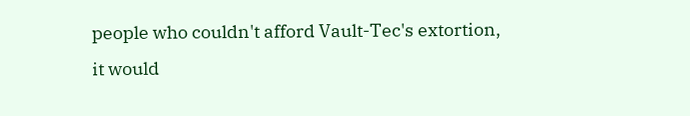people who couldn't afford Vault-Tec's extortion, it would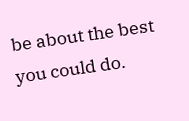be about the best you could do.